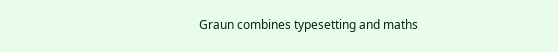Graun combines typesetting and maths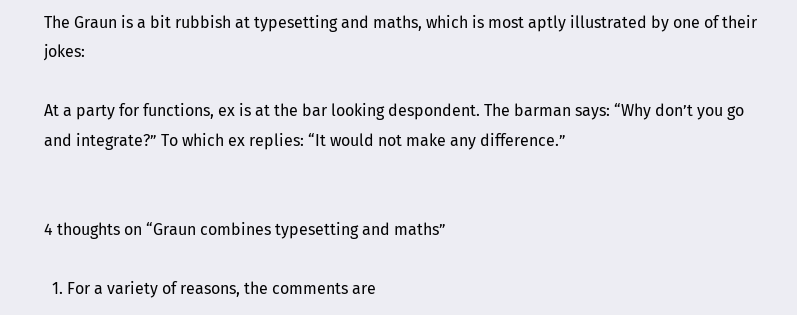The Graun is a bit rubbish at typesetting and maths, which is most aptly illustrated by one of their jokes:

At a party for functions, ex is at the bar looking despondent. The barman says: “Why don’t you go and integrate?” To which ex replies: “It would not make any difference.”


4 thoughts on “Graun combines typesetting and maths”

  1. For a variety of reasons, the comments are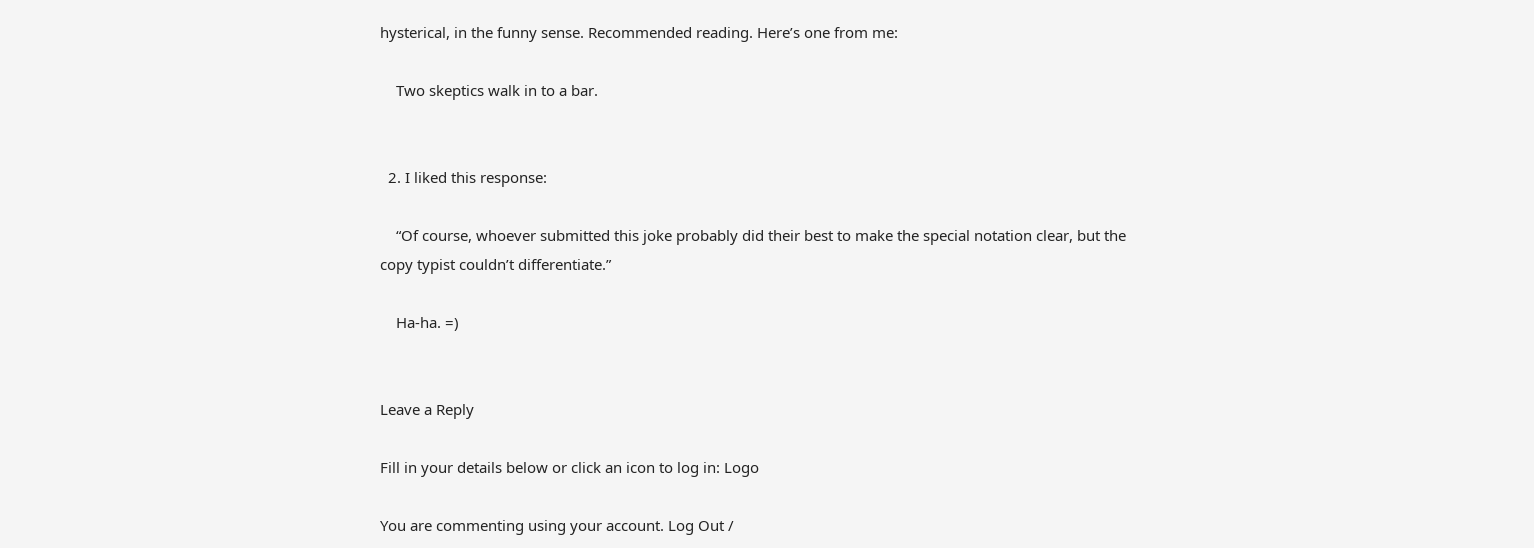hysterical, in the funny sense. Recommended reading. Here’s one from me:

    Two skeptics walk in to a bar.


  2. I liked this response:

    “Of course, whoever submitted this joke probably did their best to make the special notation clear, but the copy typist couldn’t differentiate.”

    Ha-ha. =)


Leave a Reply

Fill in your details below or click an icon to log in: Logo

You are commenting using your account. Log Out /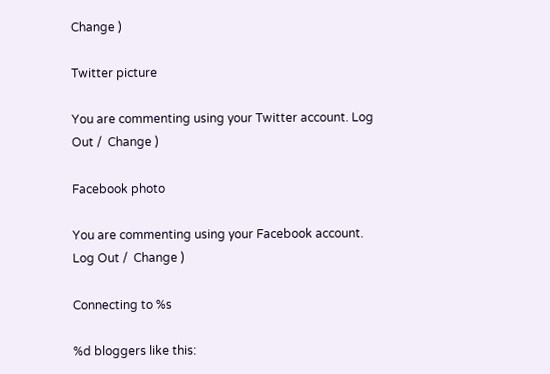Change )

Twitter picture

You are commenting using your Twitter account. Log Out /  Change )

Facebook photo

You are commenting using your Facebook account. Log Out /  Change )

Connecting to %s

%d bloggers like this: